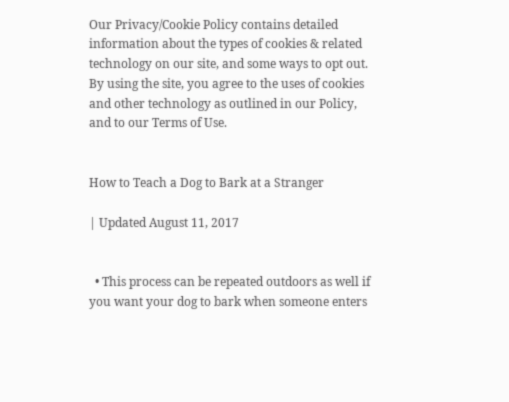Our Privacy/Cookie Policy contains detailed information about the types of cookies & related technology on our site, and some ways to opt out. By using the site, you agree to the uses of cookies and other technology as outlined in our Policy, and to our Terms of Use.


How to Teach a Dog to Bark at a Stranger

| Updated August 11, 2017


  • This process can be repeated outdoors as well if you want your dog to bark when someone enters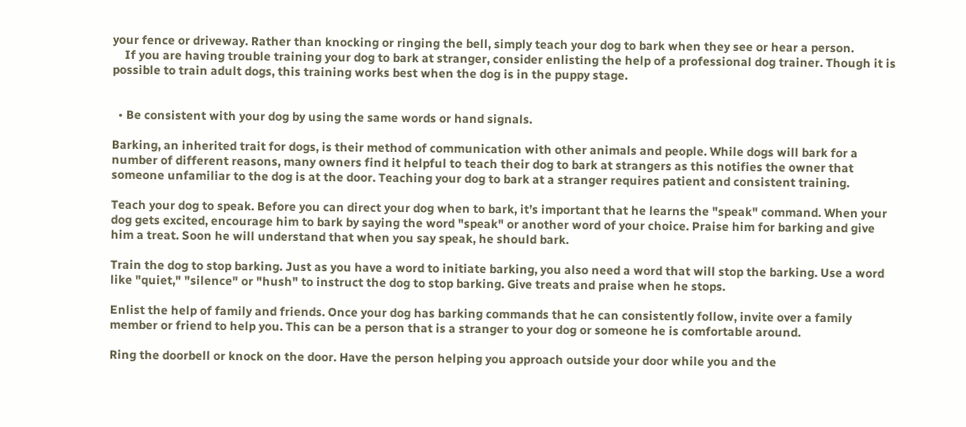your fence or driveway. Rather than knocking or ringing the bell, simply teach your dog to bark when they see or hear a person.
    If you are having trouble training your dog to bark at stranger, consider enlisting the help of a professional dog trainer. Though it is possible to train adult dogs, this training works best when the dog is in the puppy stage.


  • Be consistent with your dog by using the same words or hand signals.

Barking, an inherited trait for dogs, is their method of communication with other animals and people. While dogs will bark for a number of different reasons, many owners find it helpful to teach their dog to bark at strangers as this notifies the owner that someone unfamiliar to the dog is at the door. Teaching your dog to bark at a stranger requires patient and consistent training.

Teach your dog to speak. Before you can direct your dog when to bark, it’s important that he learns the "speak" command. When your dog gets excited, encourage him to bark by saying the word "speak" or another word of your choice. Praise him for barking and give him a treat. Soon he will understand that when you say speak, he should bark.

Train the dog to stop barking. Just as you have a word to initiate barking, you also need a word that will stop the barking. Use a word like "quiet," "silence" or "hush" to instruct the dog to stop barking. Give treats and praise when he stops.

Enlist the help of family and friends. Once your dog has barking commands that he can consistently follow, invite over a family member or friend to help you. This can be a person that is a stranger to your dog or someone he is comfortable around.

Ring the doorbell or knock on the door. Have the person helping you approach outside your door while you and the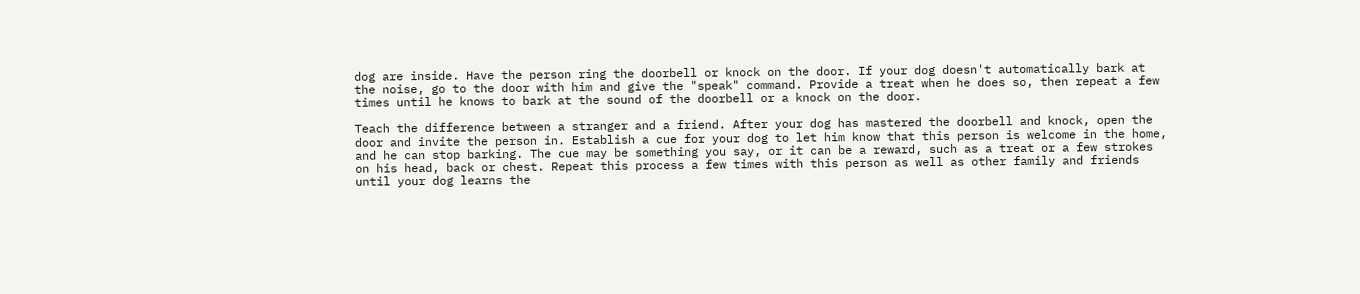dog are inside. Have the person ring the doorbell or knock on the door. If your dog doesn't automatically bark at the noise, go to the door with him and give the "speak" command. Provide a treat when he does so, then repeat a few times until he knows to bark at the sound of the doorbell or a knock on the door.

Teach the difference between a stranger and a friend. After your dog has mastered the doorbell and knock, open the door and invite the person in. Establish a cue for your dog to let him know that this person is welcome in the home, and he can stop barking. The cue may be something you say, or it can be a reward, such as a treat or a few strokes on his head, back or chest. Repeat this process a few times with this person as well as other family and friends until your dog learns the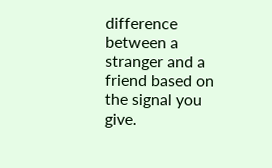difference between a stranger and a friend based on the signal you give.